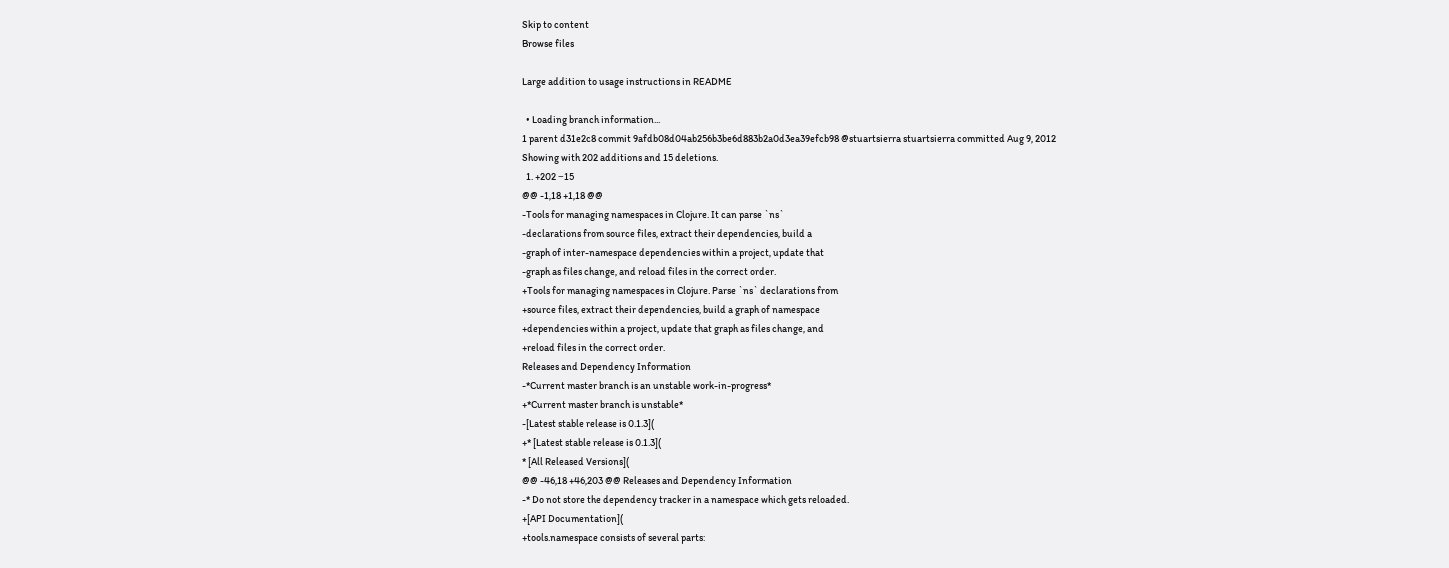Skip to content
Browse files

Large addition to usage instructions in README

  • Loading branch information...
1 parent d31e2c8 commit 9afdb08d04ab256b3be6d883b2a0d3ea39efcb98 @stuartsierra stuartsierra committed Aug 9, 2012
Showing with 202 additions and 15 deletions.
  1. +202 −15
@@ -1,18 +1,18 @@
-Tools for managing namespaces in Clojure. It can parse `ns`
-declarations from source files, extract their dependencies, build a
-graph of inter-namespace dependencies within a project, update that
-graph as files change, and reload files in the correct order.
+Tools for managing namespaces in Clojure. Parse `ns` declarations from
+source files, extract their dependencies, build a graph of namespace
+dependencies within a project, update that graph as files change, and
+reload files in the correct order.
Releases and Dependency Information
-*Current master branch is an unstable work-in-progress*
+*Current master branch is unstable*
-[Latest stable release is 0.1.3](
+* [Latest stable release is 0.1.3](
* [All Released Versions](
@@ -46,18 +46,203 @@ Releases and Dependency Information
-* Do not store the dependency tracker in a namespace which gets reloaded.
+[API Documentation](
+tools.namespace consists of several parts: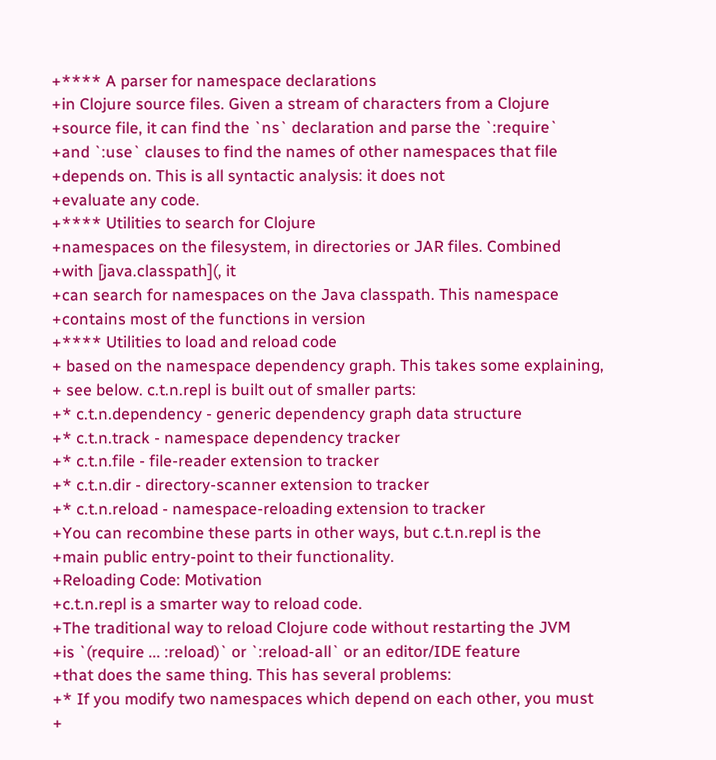+**** A parser for namespace declarations
+in Clojure source files. Given a stream of characters from a Clojure
+source file, it can find the `ns` declaration and parse the `:require`
+and `:use` clauses to find the names of other namespaces that file
+depends on. This is all syntactic analysis: it does not
+evaluate any code.
+**** Utilities to search for Clojure
+namespaces on the filesystem, in directories or JAR files. Combined
+with [java.classpath](, it
+can search for namespaces on the Java classpath. This namespace
+contains most of the functions in version
+**** Utilities to load and reload code
+ based on the namespace dependency graph. This takes some explaining,
+ see below. c.t.n.repl is built out of smaller parts:
+* c.t.n.dependency - generic dependency graph data structure
+* c.t.n.track - namespace dependency tracker
+* c.t.n.file - file-reader extension to tracker
+* c.t.n.dir - directory-scanner extension to tracker
+* c.t.n.reload - namespace-reloading extension to tracker
+You can recombine these parts in other ways, but c.t.n.repl is the
+main public entry-point to their functionality.
+Reloading Code: Motivation
+c.t.n.repl is a smarter way to reload code.
+The traditional way to reload Clojure code without restarting the JVM
+is `(require ... :reload)` or `:reload-all` or an editor/IDE feature
+that does the same thing. This has several problems:
+* If you modify two namespaces which depend on each other, you must
+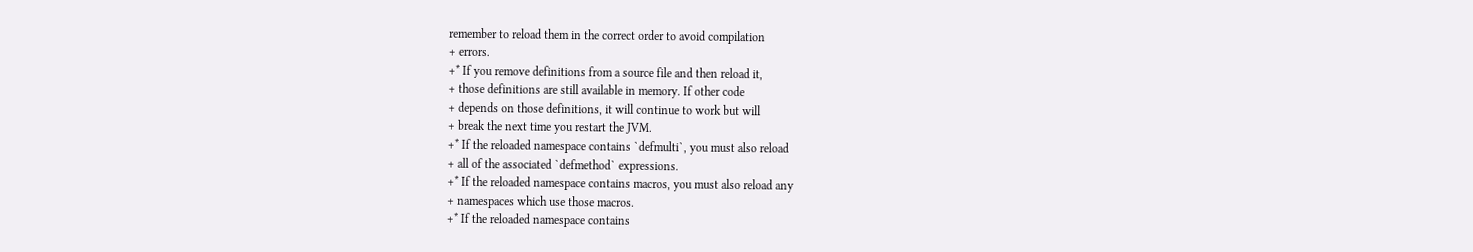remember to reload them in the correct order to avoid compilation
+ errors.
+* If you remove definitions from a source file and then reload it,
+ those definitions are still available in memory. If other code
+ depends on those definitions, it will continue to work but will
+ break the next time you restart the JVM.
+* If the reloaded namespace contains `defmulti`, you must also reload
+ all of the associated `defmethod` expressions.
+* If the reloaded namespace contains macros, you must also reload any
+ namespaces which use those macros.
+* If the reloaded namespace contains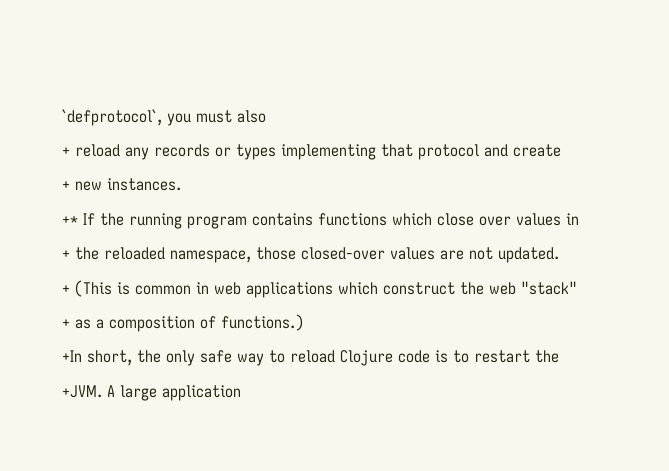`defprotocol`, you must also
+ reload any records or types implementing that protocol and create
+ new instances.
+* If the running program contains functions which close over values in
+ the reloaded namespace, those closed-over values are not updated.
+ (This is common in web applications which construct the web "stack"
+ as a composition of functions.)
+In short, the only safe way to reload Clojure code is to restart the
+JVM. A large application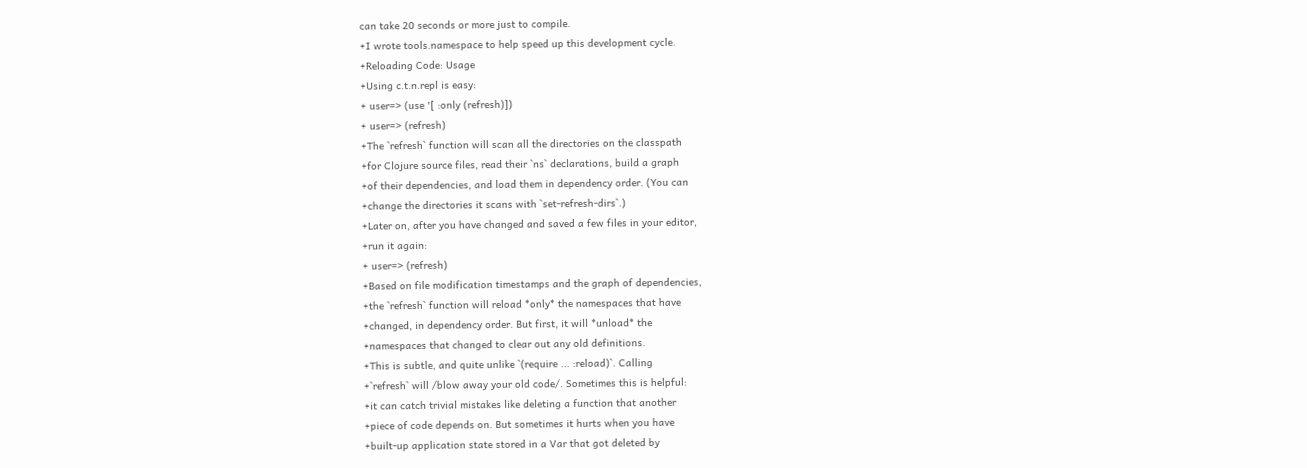can take 20 seconds or more just to compile.
+I wrote tools.namespace to help speed up this development cycle.
+Reloading Code: Usage
+Using c.t.n.repl is easy:
+ user=> (use '[ :only (refresh)])
+ user=> (refresh)
+The `refresh` function will scan all the directories on the classpath
+for Clojure source files, read their `ns` declarations, build a graph
+of their dependencies, and load them in dependency order. (You can
+change the directories it scans with `set-refresh-dirs`.)
+Later on, after you have changed and saved a few files in your editor,
+run it again:
+ user=> (refresh)
+Based on file modification timestamps and the graph of dependencies,
+the `refresh` function will reload *only* the namespaces that have
+changed, in dependency order. But first, it will *unload* the
+namespaces that changed to clear out any old definitions.
+This is subtle, and quite unlike `(require ... :reload)`. Calling
+`refresh` will /blow away your old code/. Sometimes this is helpful:
+it can catch trivial mistakes like deleting a function that another
+piece of code depends on. But sometimes it hurts when you have
+built-up application state stored in a Var that got deleted by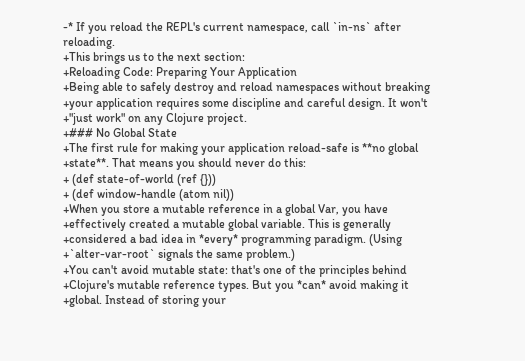-* If you reload the REPL's current namespace, call `in-ns` after reloading.
+This brings us to the next section:
+Reloading Code: Preparing Your Application
+Being able to safely destroy and reload namespaces without breaking
+your application requires some discipline and careful design. It won't
+"just work" on any Clojure project.
+### No Global State
+The first rule for making your application reload-safe is **no global
+state**. That means you should never do this:
+ (def state-of-world (ref {}))
+ (def window-handle (atom nil))
+When you store a mutable reference in a global Var, you have
+effectively created a mutable global variable. This is generally
+considered a bad idea in *every* programming paradigm. (Using
+`alter-var-root` signals the same problem.)
+You can't avoid mutable state: that's one of the principles behind
+Clojure's mutable reference types. But you *can* avoid making it
+global. Instead of storing your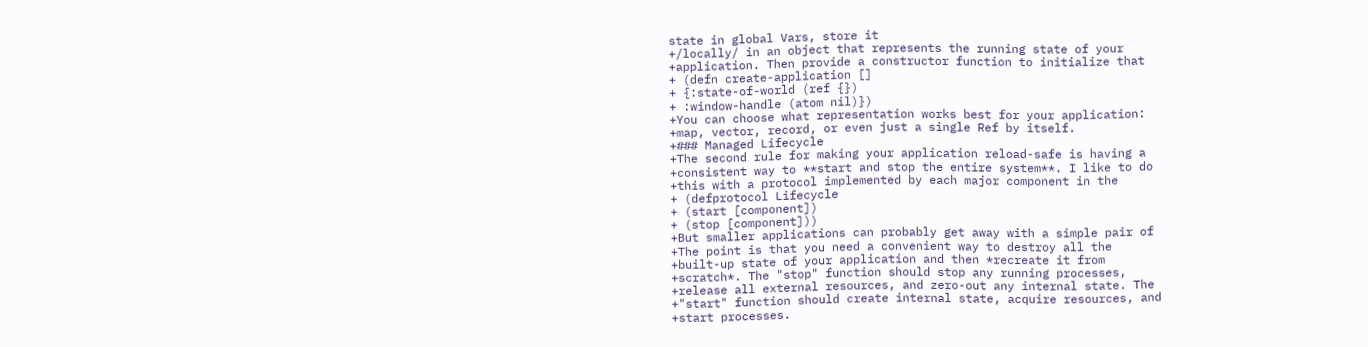state in global Vars, store it
+/locally/ in an object that represents the running state of your
+application. Then provide a constructor function to initialize that
+ (defn create-application []
+ {:state-of-world (ref {})
+ :window-handle (atom nil)})
+You can choose what representation works best for your application:
+map, vector, record, or even just a single Ref by itself.
+### Managed Lifecycle
+The second rule for making your application reload-safe is having a
+consistent way to **start and stop the entire system**. I like to do
+this with a protocol implemented by each major component in the
+ (defprotocol Lifecycle
+ (start [component])
+ (stop [component]))
+But smaller applications can probably get away with a simple pair of
+The point is that you need a convenient way to destroy all the
+built-up state of your application and then *recreate it from
+scratch*. The "stop" function should stop any running processes,
+release all external resources, and zero-out any internal state. The
+"start" function should create internal state, acquire resources, and
+start processes.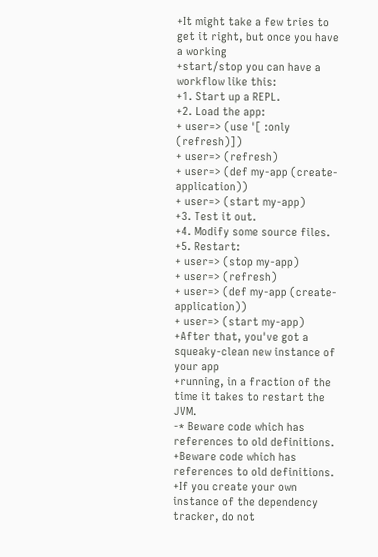+It might take a few tries to get it right, but once you have a working
+start/stop you can have a workflow like this:
+1. Start up a REPL.
+2. Load the app:
+ user=> (use '[ :only (refresh)])
+ user=> (refresh)
+ user=> (def my-app (create-application))
+ user=> (start my-app)
+3. Test it out.
+4. Modify some source files.
+5. Restart:
+ user=> (stop my-app)
+ user=> (refresh)
+ user=> (def my-app (create-application))
+ user=> (start my-app)
+After that, you've got a squeaky-clean new instance of your app
+running, in a fraction of the time it takes to restart the JVM.
-* Beware code which has references to old definitions.
+Beware code which has references to old definitions.
+If you create your own instance of the dependency tracker, do not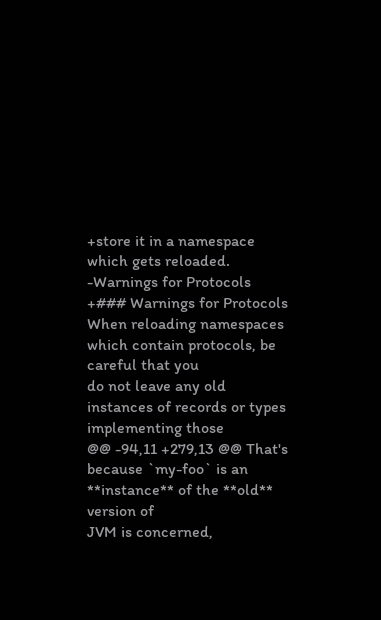+store it in a namespace which gets reloaded.
-Warnings for Protocols
+### Warnings for Protocols
When reloading namespaces which contain protocols, be careful that you
do not leave any old instances of records or types implementing those
@@ -94,11 +279,13 @@ That's because `my-foo` is an **instance** of the **old** version of
JVM is concerned,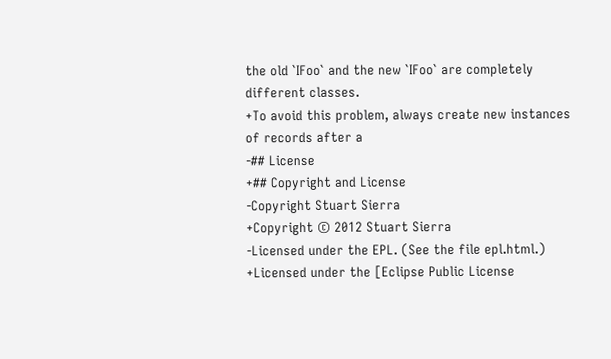the old `IFoo` and the new `IFoo` are completely
different classes.
+To avoid this problem, always create new instances of records after a
-## License
+## Copyright and License
-Copyright Stuart Sierra
+Copyright © 2012 Stuart Sierra
-Licensed under the EPL. (See the file epl.html.)
+Licensed under the [Eclipse Public License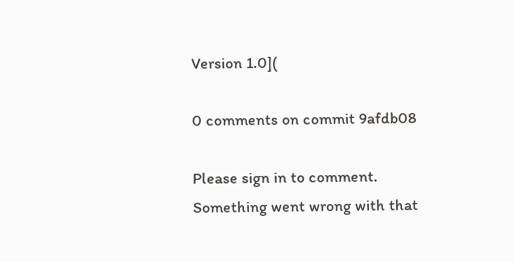Version 1.0](

0 comments on commit 9afdb08

Please sign in to comment.
Something went wrong with that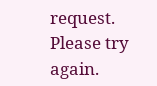request. Please try again.